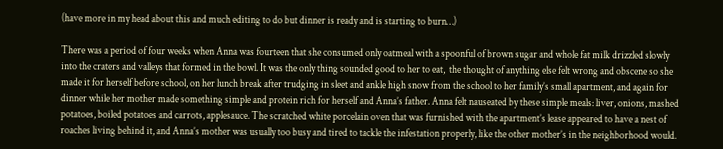(have more in my head about this and much editing to do but dinner is ready and is starting to burn…)

There was a period of four weeks when Anna was fourteen that she consumed only oatmeal with a spoonful of brown sugar and whole fat milk drizzled slowly into the craters and valleys that formed in the bowl. It was the only thing sounded good to her to eat,  the thought of anything else felt wrong and obscene so she made it for herself before school, on her lunch break after trudging in sleet and ankle high snow from the school to her family’s small apartment, and again for dinner while her mother made something simple and protein rich for herself and Anna’s father. Anna felt nauseated by these simple meals: liver, onions, mashed potatoes, boiled potatoes and carrots, applesauce. The scratched white porcelain oven that was furnished with the apartment’s lease appeared to have a nest of roaches living behind it, and Anna’s mother was usually too busy and tired to tackle the infestation properly, like the other mother’s in the neighborhood would.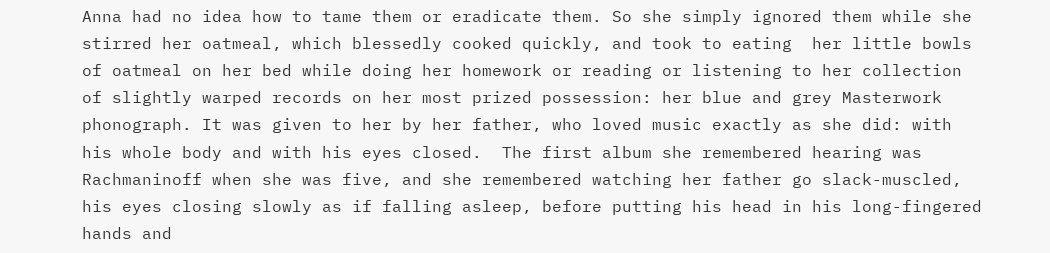Anna had no idea how to tame them or eradicate them. So she simply ignored them while she stirred her oatmeal, which blessedly cooked quickly, and took to eating  her little bowls of oatmeal on her bed while doing her homework or reading or listening to her collection of slightly warped records on her most prized possession: her blue and grey Masterwork phonograph. It was given to her by her father, who loved music exactly as she did: with his whole body and with his eyes closed.  The first album she remembered hearing was Rachmaninoff when she was five, and she remembered watching her father go slack-muscled, his eyes closing slowly as if falling asleep, before putting his head in his long-fingered hands and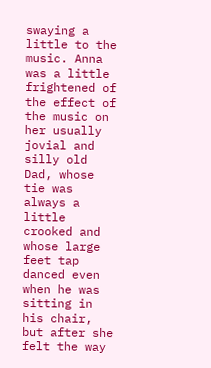swaying a little to the music. Anna was a little frightened of the effect of the music on her usually jovial and silly old Dad, whose tie was always a little crooked and whose large feet tap danced even when he was sitting in his chair, but after she felt the way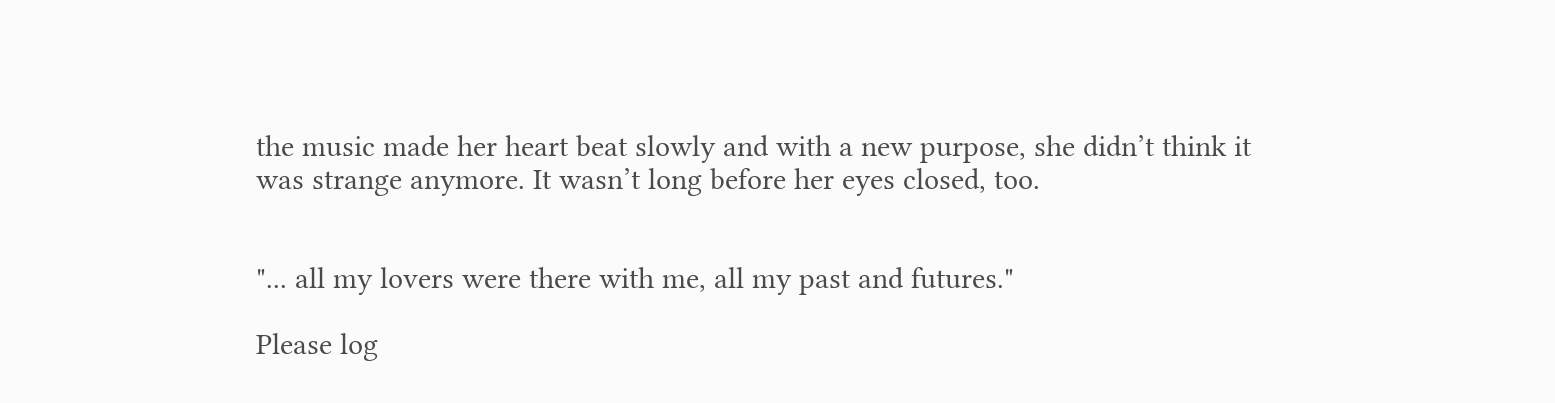the music made her heart beat slowly and with a new purpose, she didn’t think it was strange anymore. It wasn’t long before her eyes closed, too.


"... all my lovers were there with me, all my past and futures."

Please log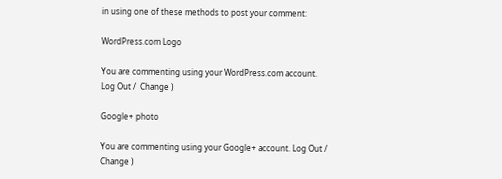in using one of these methods to post your comment:

WordPress.com Logo

You are commenting using your WordPress.com account. Log Out /  Change )

Google+ photo

You are commenting using your Google+ account. Log Out /  Change )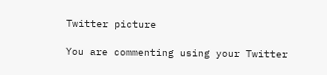Twitter picture

You are commenting using your Twitter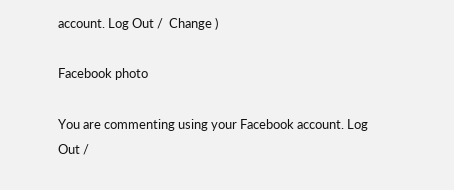account. Log Out /  Change )

Facebook photo

You are commenting using your Facebook account. Log Out /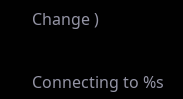Change )


Connecting to %s